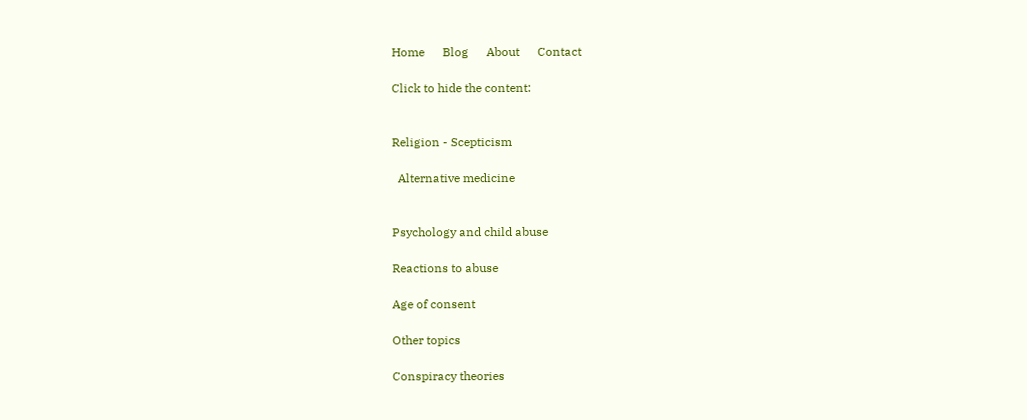Home      Blog      About      Contact

Click to hide the content:


Religion - Scepticism

  Alternative medicine


Psychology and child abuse

Reactions to abuse

Age of consent

Other topics

Conspiracy theories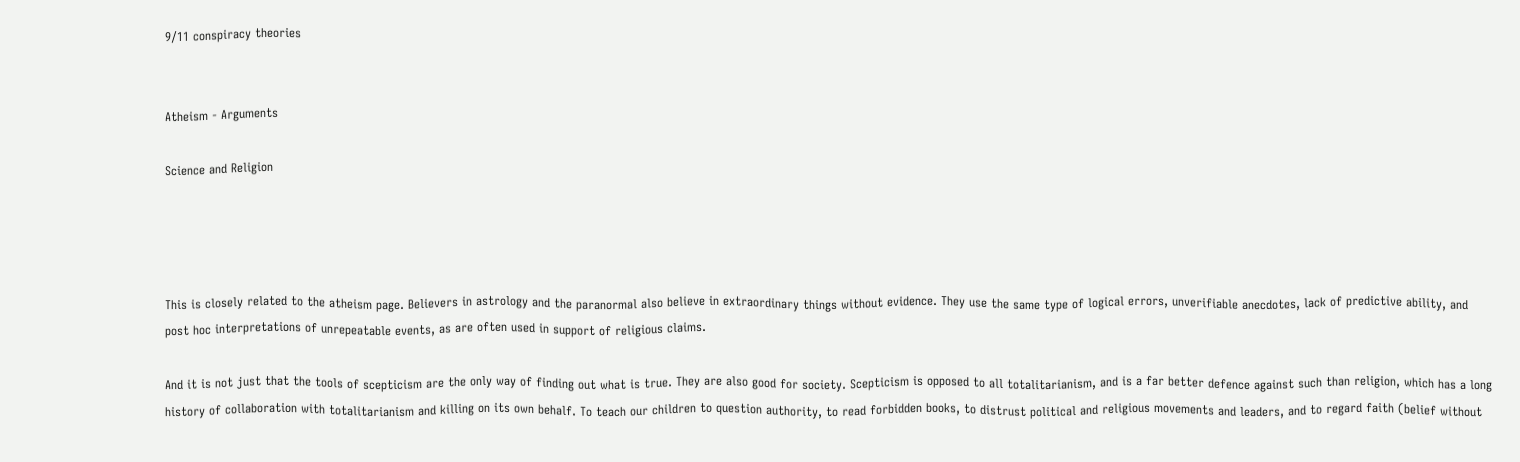9/11 conspiracy theories


Atheism - Arguments

Science and Religion




This is closely related to the atheism page. Believers in astrology and the paranormal also believe in extraordinary things without evidence. They use the same type of logical errors, unverifiable anecdotes, lack of predictive ability, and post hoc interpretations of unrepeatable events, as are often used in support of religious claims.

And it is not just that the tools of scepticism are the only way of finding out what is true. They are also good for society. Scepticism is opposed to all totalitarianism, and is a far better defence against such than religion, which has a long history of collaboration with totalitarianism and killing on its own behalf. To teach our children to question authority, to read forbidden books, to distrust political and religious movements and leaders, and to regard faith (belief without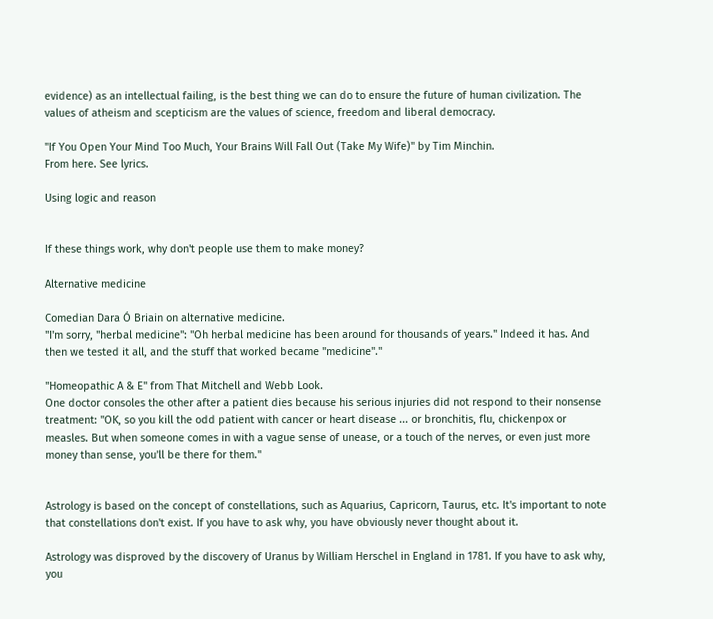evidence) as an intellectual failing, is the best thing we can do to ensure the future of human civilization. The values of atheism and scepticism are the values of science, freedom and liberal democracy.

"If You Open Your Mind Too Much, Your Brains Will Fall Out (Take My Wife)" by Tim Minchin.
From here. See lyrics.

Using logic and reason


If these things work, why don't people use them to make money?

Alternative medicine

Comedian Dara Ó Briain on alternative medicine.
"I'm sorry, "herbal medicine": "Oh herbal medicine has been around for thousands of years." Indeed it has. And then we tested it all, and the stuff that worked became "medicine"."

"Homeopathic A & E" from That Mitchell and Webb Look.
One doctor consoles the other after a patient dies because his serious injuries did not respond to their nonsense treatment: "OK, so you kill the odd patient with cancer or heart disease ... or bronchitis, flu, chickenpox or measles. But when someone comes in with a vague sense of unease, or a touch of the nerves, or even just more money than sense, you'll be there for them."


Astrology is based on the concept of constellations, such as Aquarius, Capricorn, Taurus, etc. It's important to note that constellations don't exist. If you have to ask why, you have obviously never thought about it.

Astrology was disproved by the discovery of Uranus by William Herschel in England in 1781. If you have to ask why, you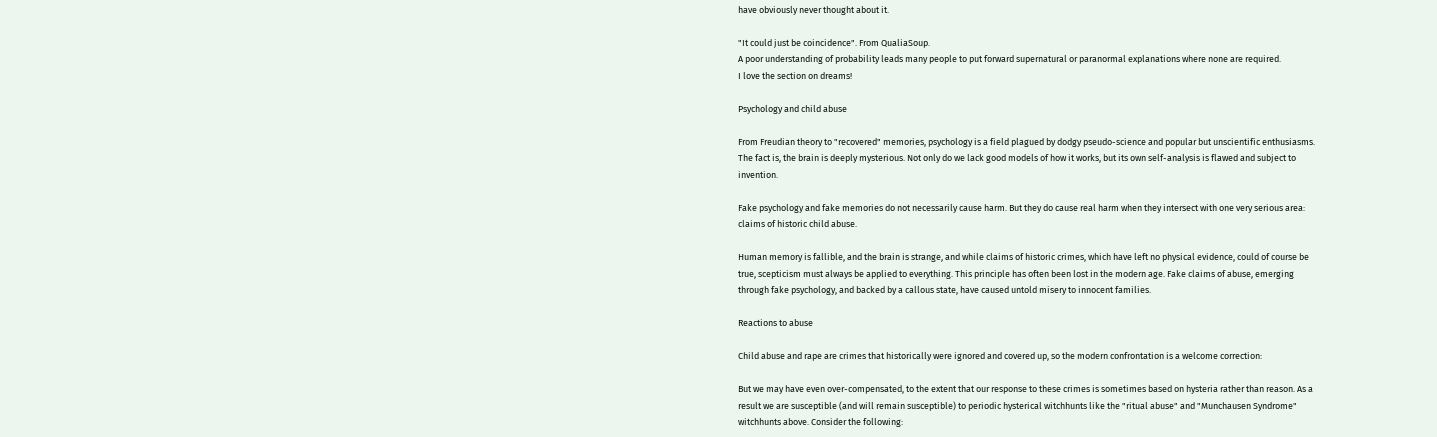have obviously never thought about it.

"It could just be coincidence". From QualiaSoup.
A poor understanding of probability leads many people to put forward supernatural or paranormal explanations where none are required.
I love the section on dreams!

Psychology and child abuse

From Freudian theory to "recovered" memories, psychology is a field plagued by dodgy pseudo-science and popular but unscientific enthusiasms. The fact is, the brain is deeply mysterious. Not only do we lack good models of how it works, but its own self-analysis is flawed and subject to invention.

Fake psychology and fake memories do not necessarily cause harm. But they do cause real harm when they intersect with one very serious area: claims of historic child abuse.

Human memory is fallible, and the brain is strange, and while claims of historic crimes, which have left no physical evidence, could of course be true, scepticism must always be applied to everything. This principle has often been lost in the modern age. Fake claims of abuse, emerging through fake psychology, and backed by a callous state, have caused untold misery to innocent families.

Reactions to abuse

Child abuse and rape are crimes that historically were ignored and covered up, so the modern confrontation is a welcome correction:

But we may have even over-compensated, to the extent that our response to these crimes is sometimes based on hysteria rather than reason. As a result we are susceptible (and will remain susceptible) to periodic hysterical witchhunts like the "ritual abuse" and "Munchausen Syndrome" witchhunts above. Consider the following: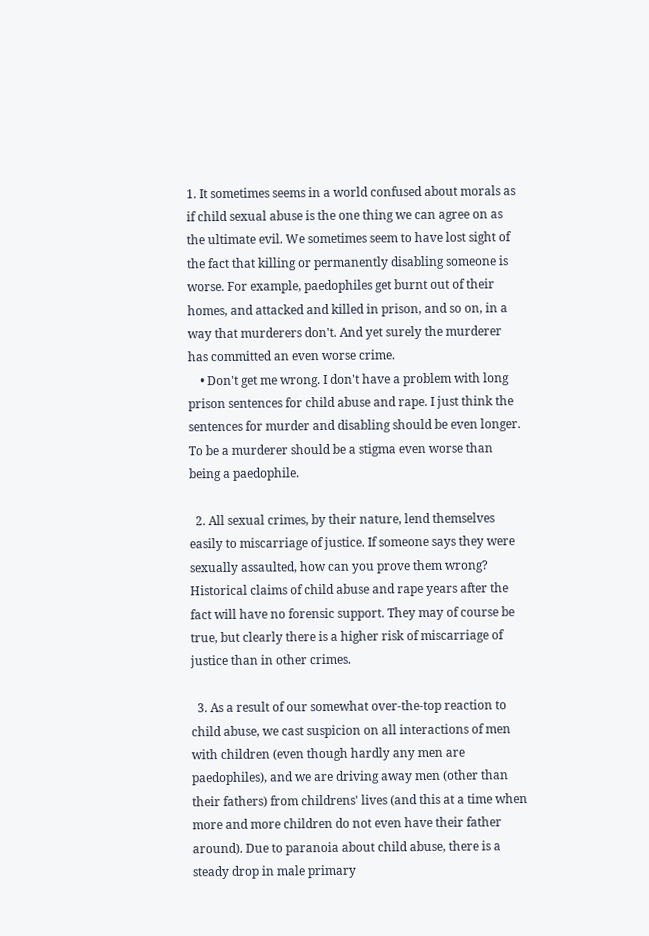1. It sometimes seems in a world confused about morals as if child sexual abuse is the one thing we can agree on as the ultimate evil. We sometimes seem to have lost sight of the fact that killing or permanently disabling someone is worse. For example, paedophiles get burnt out of their homes, and attacked and killed in prison, and so on, in a way that murderers don't. And yet surely the murderer has committed an even worse crime.
    • Don't get me wrong. I don't have a problem with long prison sentences for child abuse and rape. I just think the sentences for murder and disabling should be even longer. To be a murderer should be a stigma even worse than being a paedophile.

  2. All sexual crimes, by their nature, lend themselves easily to miscarriage of justice. If someone says they were sexually assaulted, how can you prove them wrong? Historical claims of child abuse and rape years after the fact will have no forensic support. They may of course be true, but clearly there is a higher risk of miscarriage of justice than in other crimes.

  3. As a result of our somewhat over-the-top reaction to child abuse, we cast suspicion on all interactions of men with children (even though hardly any men are paedophiles), and we are driving away men (other than their fathers) from childrens' lives (and this at a time when more and more children do not even have their father around). Due to paranoia about child abuse, there is a steady drop in male primary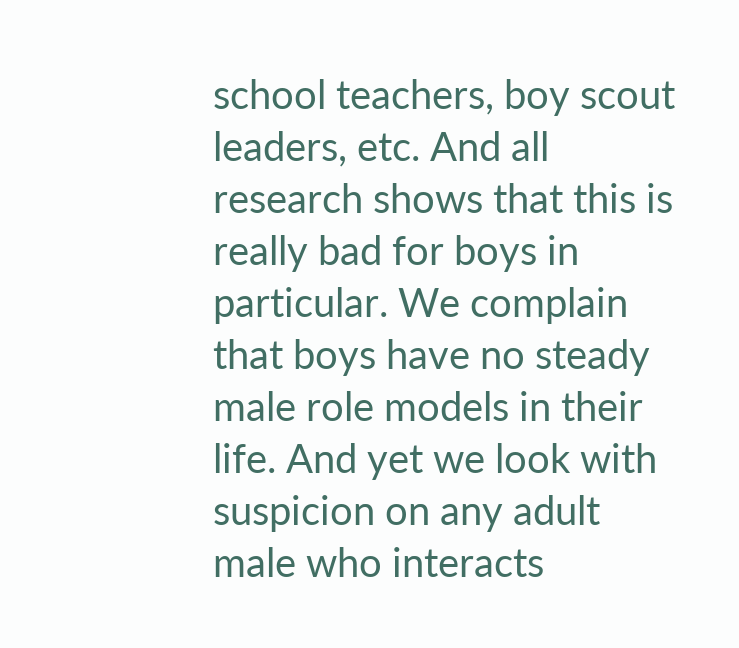school teachers, boy scout leaders, etc. And all research shows that this is really bad for boys in particular. We complain that boys have no steady male role models in their life. And yet we look with suspicion on any adult male who interacts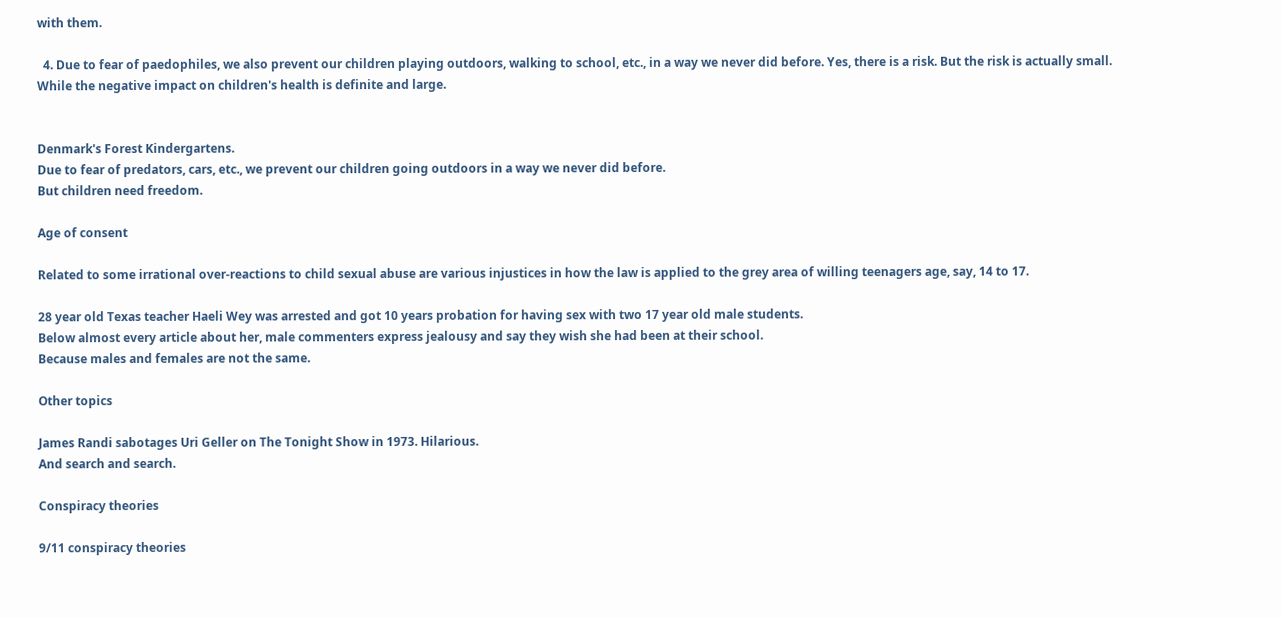with them.

  4. Due to fear of paedophiles, we also prevent our children playing outdoors, walking to school, etc., in a way we never did before. Yes, there is a risk. But the risk is actually small. While the negative impact on children's health is definite and large.


Denmark's Forest Kindergartens.
Due to fear of predators, cars, etc., we prevent our children going outdoors in a way we never did before.
But children need freedom.

Age of consent

Related to some irrational over-reactions to child sexual abuse are various injustices in how the law is applied to the grey area of willing teenagers age, say, 14 to 17.

28 year old Texas teacher Haeli Wey was arrested and got 10 years probation for having sex with two 17 year old male students.
Below almost every article about her, male commenters express jealousy and say they wish she had been at their school.
Because males and females are not the same.

Other topics

James Randi sabotages Uri Geller on The Tonight Show in 1973. Hilarious.
And search and search.

Conspiracy theories

9/11 conspiracy theories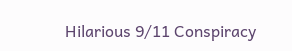Hilarious 9/11 Conspiracy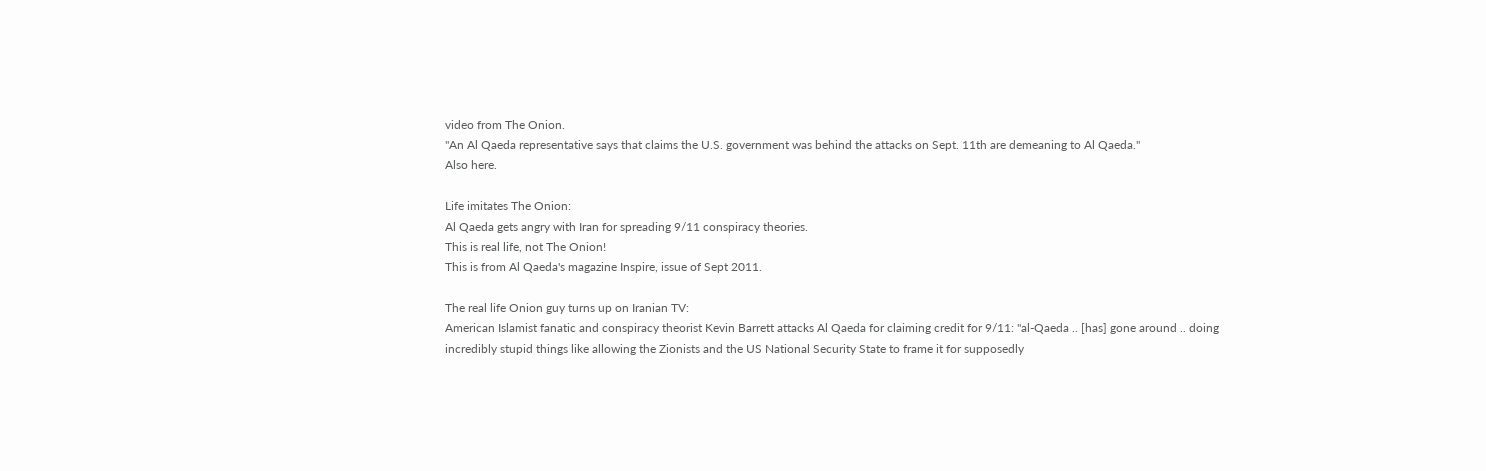video from The Onion.
"An Al Qaeda representative says that claims the U.S. government was behind the attacks on Sept. 11th are demeaning to Al Qaeda."
Also here.

Life imitates The Onion:
Al Qaeda gets angry with Iran for spreading 9/11 conspiracy theories.
This is real life, not The Onion!
This is from Al Qaeda's magazine Inspire, issue of Sept 2011.

The real life Onion guy turns up on Iranian TV:
American Islamist fanatic and conspiracy theorist Kevin Barrett attacks Al Qaeda for claiming credit for 9/11: "al-Qaeda .. [has] gone around .. doing incredibly stupid things like allowing the Zionists and the US National Security State to frame it for supposedly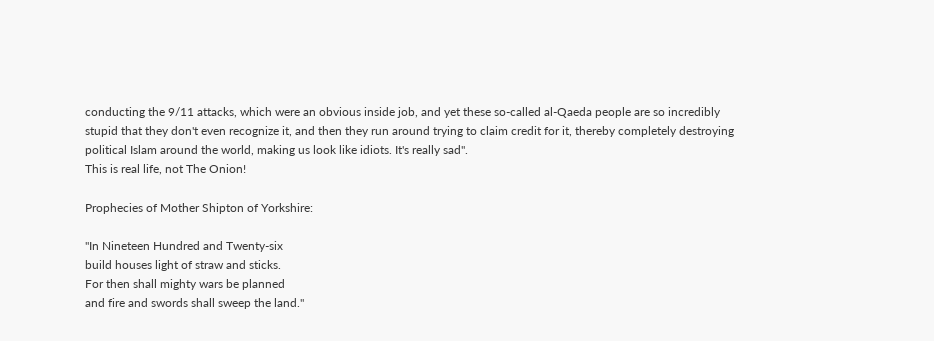conducting the 9/11 attacks, which were an obvious inside job, and yet these so-called al-Qaeda people are so incredibly stupid that they don't even recognize it, and then they run around trying to claim credit for it, thereby completely destroying political Islam around the world, making us look like idiots. It's really sad".
This is real life, not The Onion!

Prophecies of Mother Shipton of Yorkshire:

"In Nineteen Hundred and Twenty-six
build houses light of straw and sticks.
For then shall mighty wars be planned
and fire and swords shall sweep the land."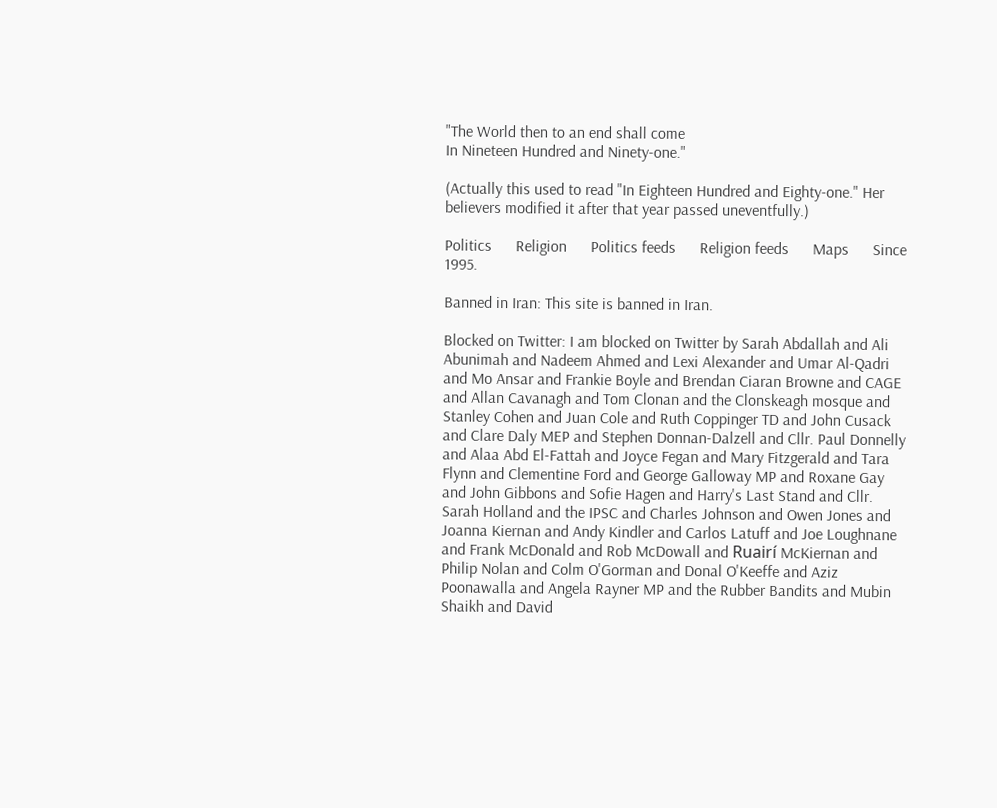"The World then to an end shall come
In Nineteen Hundred and Ninety-one."

(Actually this used to read "In Eighteen Hundred and Eighty-one." Her believers modified it after that year passed uneventfully.)

Politics      Religion      Politics feeds      Religion feeds      Maps      Since 1995.

Banned in Iran: This site is banned in Iran.

Blocked on Twitter: I am blocked on Twitter by Sarah Abdallah and Ali Abunimah and Nadeem Ahmed and Lexi Alexander and Umar Al-Qadri and Mo Ansar and Frankie Boyle and Brendan Ciaran Browne and CAGE and Allan Cavanagh and Tom Clonan and the Clonskeagh mosque and Stanley Cohen and Juan Cole and Ruth Coppinger TD and John Cusack and Clare Daly MEP and Stephen Donnan-Dalzell and Cllr. Paul Donnelly and Alaa Abd El-Fattah and Joyce Fegan and Mary Fitzgerald and Tara Flynn and Clementine Ford and George Galloway MP and Roxane Gay and John Gibbons and Sofie Hagen and Harry's Last Stand and Cllr. Sarah Holland and the IPSC and Charles Johnson and Owen Jones and Joanna Kiernan and Andy Kindler and Carlos Latuff and Joe Loughnane and Frank McDonald and Rob McDowall and Ruairí McKiernan and Philip Nolan and Colm O'Gorman and Donal O'Keeffe and Aziz Poonawalla and Angela Rayner MP and the Rubber Bandits and Mubin Shaikh and David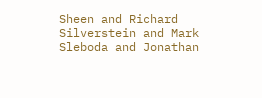Sheen and Richard Silverstein and Mark Sleboda and Jonathan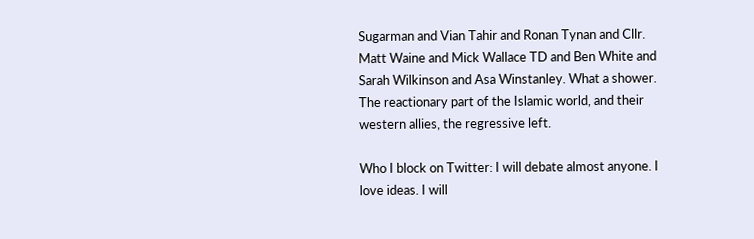Sugarman and Vian Tahir and Ronan Tynan and Cllr. Matt Waine and Mick Wallace TD and Ben White and Sarah Wilkinson and Asa Winstanley. What a shower. The reactionary part of the Islamic world, and their western allies, the regressive left.

Who I block on Twitter: I will debate almost anyone. I love ideas. I will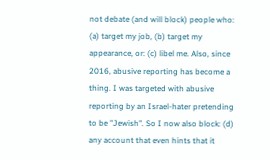not debate (and will block) people who: (a) target my job, (b) target my appearance, or: (c) libel me. Also, since 2016, abusive reporting has become a thing. I was targeted with abusive reporting by an Israel-hater pretending to be "Jewish". So I now also block: (d) any account that even hints that it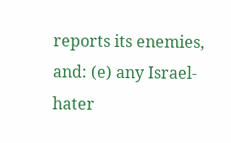reports its enemies, and: (e) any Israel-hater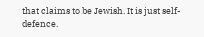that claims to be Jewish. It is just self-defence.